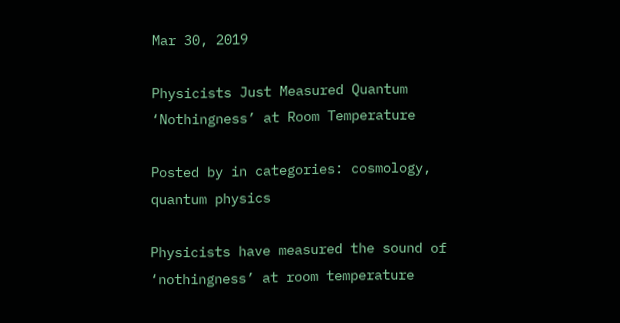Mar 30, 2019

Physicists Just Measured Quantum ‘Nothingness’ at Room Temperature

Posted by in categories: cosmology, quantum physics

Physicists have measured the sound of ‘nothingness’ at room temperature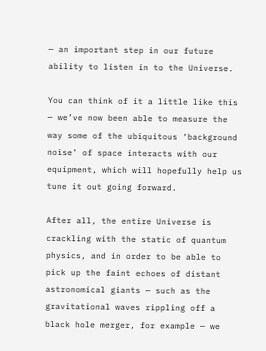— an important step in our future ability to listen in to the Universe.

You can think of it a little like this — we’ve now been able to measure the way some of the ubiquitous ‘background noise’ of space interacts with our equipment, which will hopefully help us tune it out going forward.

After all, the entire Universe is crackling with the static of quantum physics, and in order to be able to pick up the faint echoes of distant astronomical giants — such as the gravitational waves rippling off a black hole merger, for example — we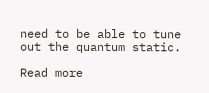need to be able to tune out the quantum static.

Read more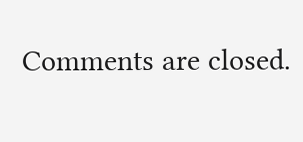Comments are closed.